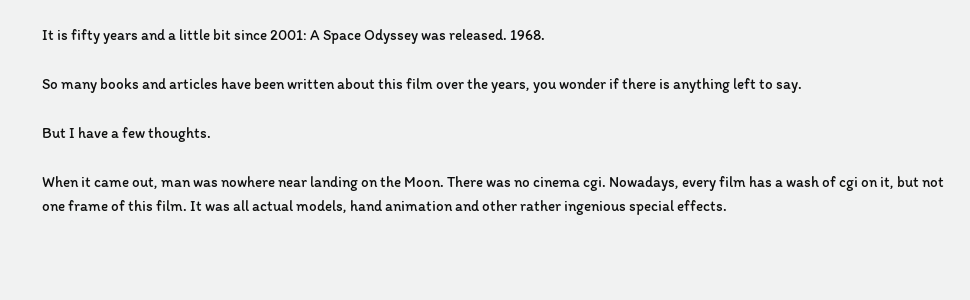It is fifty years and a little bit since 2001: A Space Odyssey was released. 1968.

So many books and articles have been written about this film over the years, you wonder if there is anything left to say.

But I have a few thoughts.

When it came out, man was nowhere near landing on the Moon. There was no cinema cgi. Nowadays, every film has a wash of cgi on it, but not one frame of this film. It was all actual models, hand animation and other rather ingenious special effects.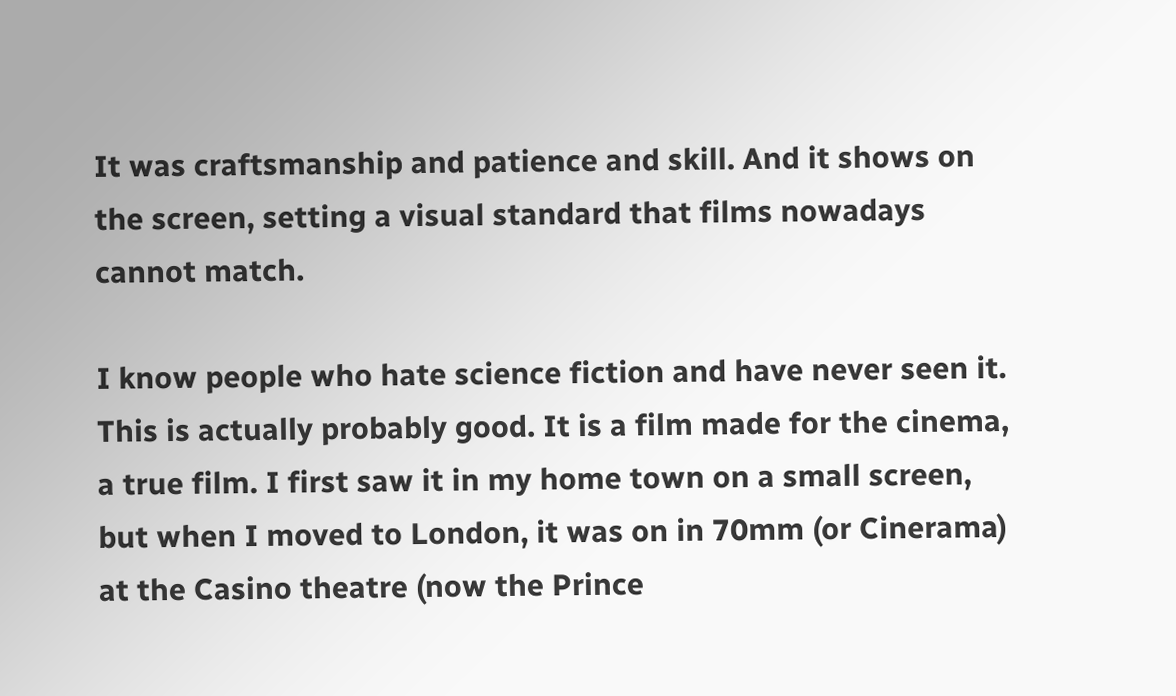It was craftsmanship and patience and skill. And it shows on the screen, setting a visual standard that films nowadays cannot match.

I know people who hate science fiction and have never seen it. This is actually probably good. It is a film made for the cinema, a true film. I first saw it in my home town on a small screen, but when I moved to London, it was on in 70mm (or Cinerama) at the Casino theatre (now the Prince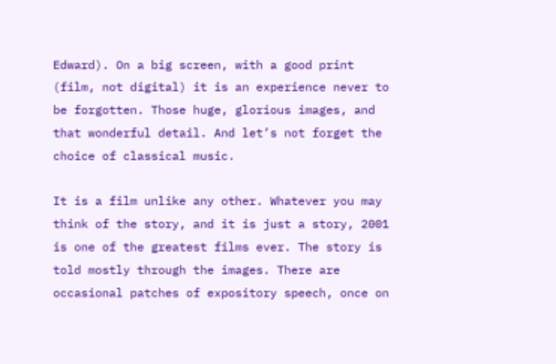Edward). On a big screen, with a good print (film, not digital) it is an experience never to be forgotten. Those huge, glorious images, and that wonderful detail. And let’s not forget the choice of classical music.

It is a film unlike any other. Whatever you may think of the story, and it is just a story, 2001 is one of the greatest films ever. The story is told mostly through the images. There are occasional patches of expository speech, once on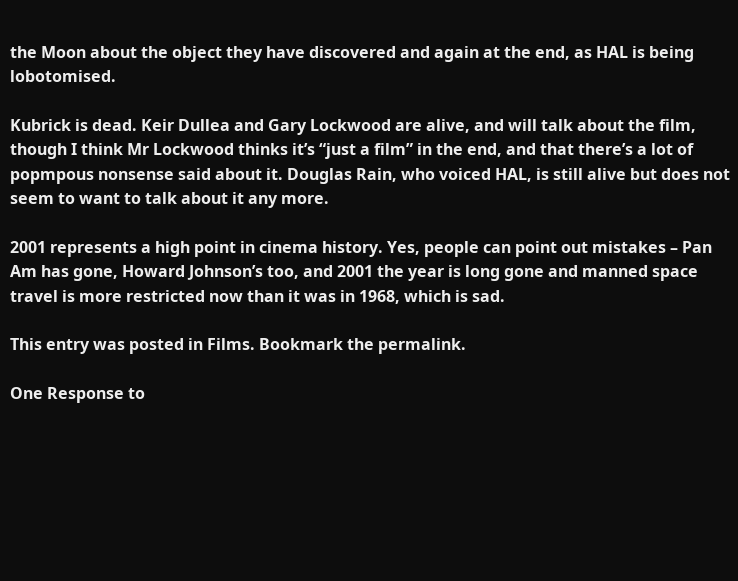the Moon about the object they have discovered and again at the end, as HAL is being lobotomised.

Kubrick is dead. Keir Dullea and Gary Lockwood are alive, and will talk about the film, though I think Mr Lockwood thinks it’s “just a film” in the end, and that there’s a lot of popmpous nonsense said about it. Douglas Rain, who voiced HAL, is still alive but does not seem to want to talk about it any more.

2001 represents a high point in cinema history. Yes, people can point out mistakes – Pan Am has gone, Howard Johnson’s too, and 2001 the year is long gone and manned space travel is more restricted now than it was in 1968, which is sad.

This entry was posted in Films. Bookmark the permalink.

One Response to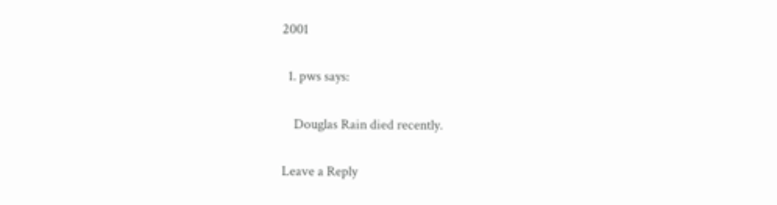2001

  1. pws says:

    Douglas Rain died recently.

Leave a Reply